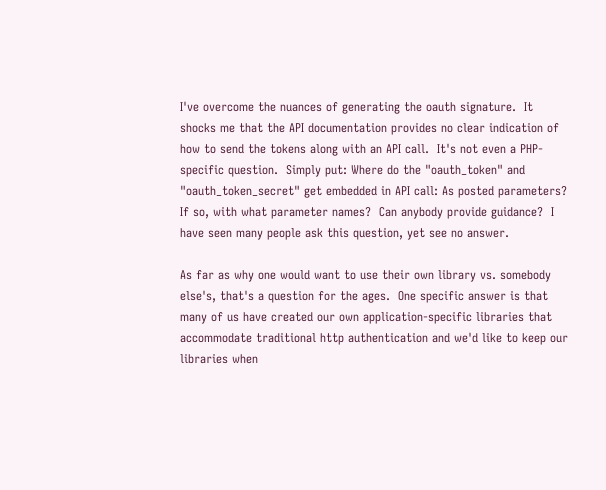I've overcome the nuances of generating the oauth signature.  It
shocks me that the API documentation provides no clear indication of
how to send the tokens along with an API call.  It's not even a PHP-
specific question.  Simply put: Where do the "oauth_token" and
"oauth_token_secret" get embedded in API call: As posted parameters?
If so, with what parameter names?  Can anybody provide guidance?  I
have seen many people ask this question, yet see no answer.

As far as why one would want to use their own library vs. somebody
else's, that's a question for the ages.  One specific answer is that
many of us have created our own application-specific libraries that
accommodate traditional http authentication and we'd like to keep our
libraries when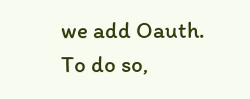we add Oauth.  To do so,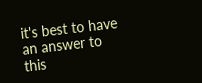it's best to have an answer to
this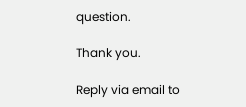question.

Thank you.

Reply via email to